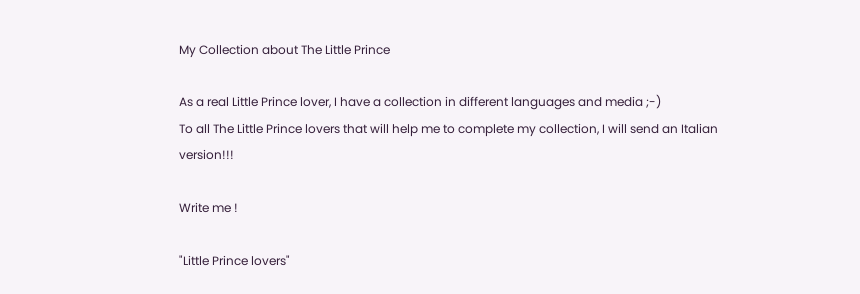My Collection about The Little Prince

As a real Little Prince lover, I have a collection in different languages and media ;-)
To all The Little Prince lovers that will help me to complete my collection, I will send an Italian version!!!

Write me !

"Little Prince lovers"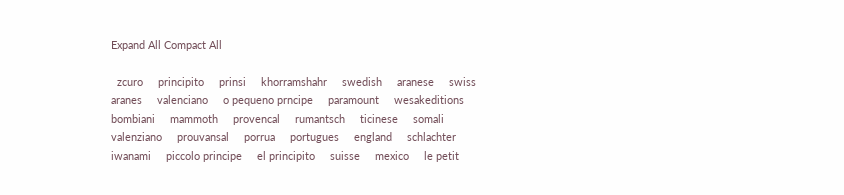Expand All Compact All

  zcuro     principito     prinsi     khorramshahr     swedish     aranese     swiss     aranes     valenciano     o pequeno prncipe     paramount     wesakeditions     bombiani     mammoth     provencal     rumantsch     ticinese     somali     valenziano     prouvansal     porrua     portugues     england     schlachter     iwanami     piccolo principe     el principito     suisse     mexico     le petit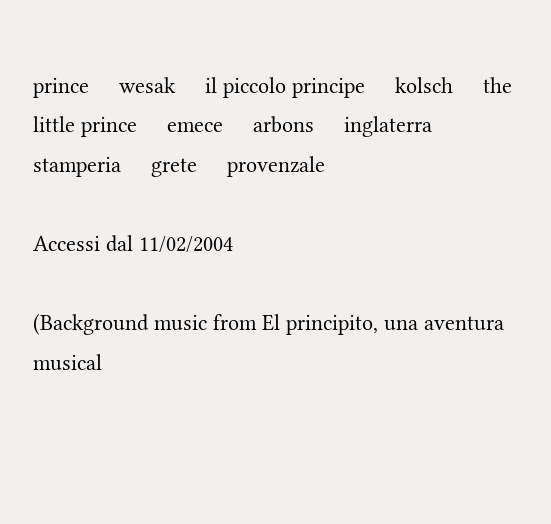prince     wesak     il piccolo principe     kolsch     the little prince     emece     arbons     inglaterra     stamperia     grete     provenzale

Accessi dal 11/02/2004

(Background music from El principito, una aventura musical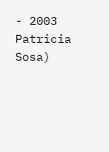- 2003 Patricia Sosa)